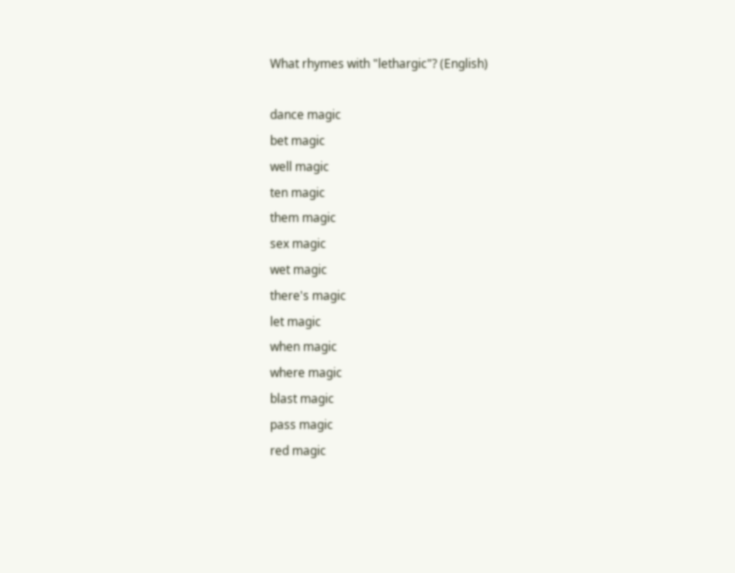What rhymes with "lethargic"? (English)

dance magic
bet magic
well magic
ten magic
them magic
sex magic
wet magic
there's magic
let magic
when magic
where magic
blast magic
pass magic
red magic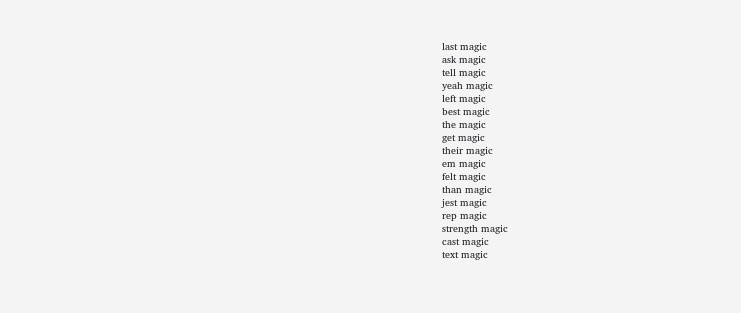last magic
ask magic
tell magic
yeah magic
left magic
best magic
the magic
get magic
their magic
em magic
felt magic
than magic
jest magic
rep magic
strength magic
cast magic
text magic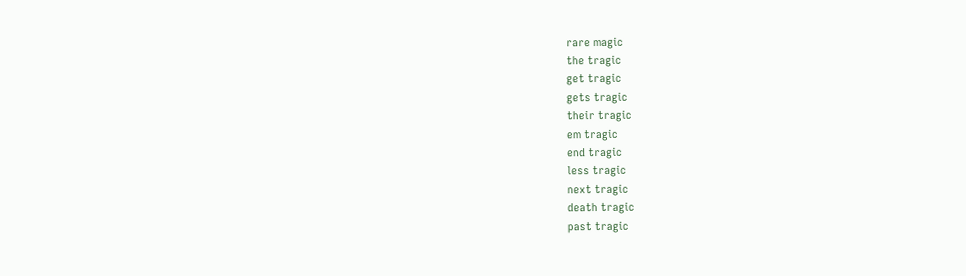rare magic
the tragic
get tragic
gets tragic
their tragic
em tragic
end tragic
less tragic
next tragic
death tragic
past tragic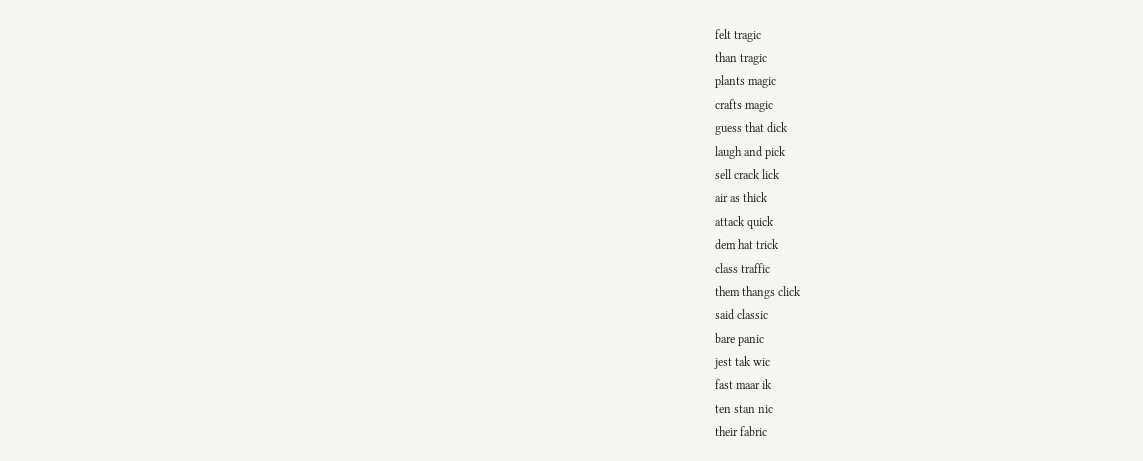felt tragic
than tragic
plants magic
crafts magic
guess that dick
laugh and pick
sell crack lick
air as thick
attack quick
dem hat trick
class traffic
them thangs click
said classic
bare panic
jest tak wic
fast maar ik
ten stan nic
their fabric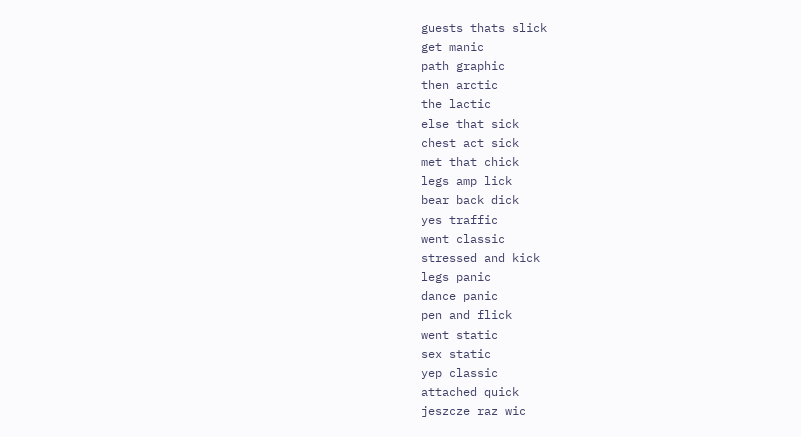guests thats slick
get manic
path graphic
then arctic
the lactic
else that sick
chest act sick
met that chick
legs amp lick
bear back dick
yes traffic
went classic
stressed and kick
legs panic
dance panic
pen and flick
went static
sex static
yep classic
attached quick
jeszcze raz wic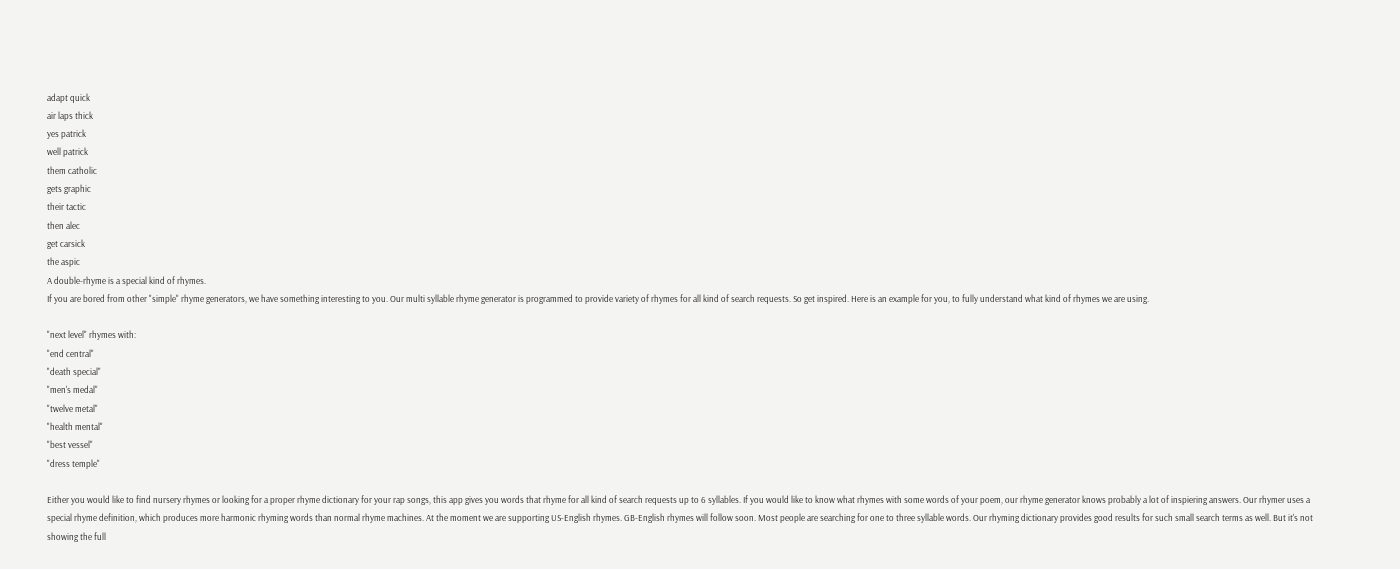adapt quick
air laps thick
yes patrick
well patrick
them catholic
gets graphic
their tactic
then alec
get carsick
the aspic
A double-rhyme is a special kind of rhymes.
If you are bored from other "simple" rhyme generators, we have something interesting to you. Our multi syllable rhyme generator is programmed to provide variety of rhymes for all kind of search requests. So get inspired. Here is an example for you, to fully understand what kind of rhymes we are using.

"next level" rhymes with:
"end central"
"death special"
"men's medal"
"twelve metal"
"health mental"
"best vessel"
"dress temple"

Either you would like to find nursery rhymes or looking for a proper rhyme dictionary for your rap songs, this app gives you words that rhyme for all kind of search requests up to 6 syllables. If you would like to know what rhymes with some words of your poem, our rhyme generator knows probably a lot of inspiering answers. Our rhymer uses a special rhyme definition, which produces more harmonic rhyming words than normal rhyme machines. At the moment we are supporting US-English rhymes. GB-English rhymes will follow soon. Most people are searching for one to three syllable words. Our rhyming dictionary provides good results for such small search terms as well. But it's not showing the full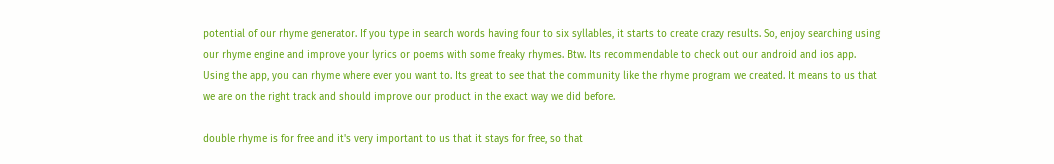potential of our rhyme generator. If you type in search words having four to six syllables, it starts to create crazy results. So, enjoy searching using our rhyme engine and improve your lyrics or poems with some freaky rhymes. Btw. Its recommendable to check out our android and ios app. Using the app, you can rhyme where ever you want to. Its great to see that the community like the rhyme program we created. It means to us that we are on the right track and should improve our product in the exact way we did before.

double rhyme is for free and it's very important to us that it stays for free, so that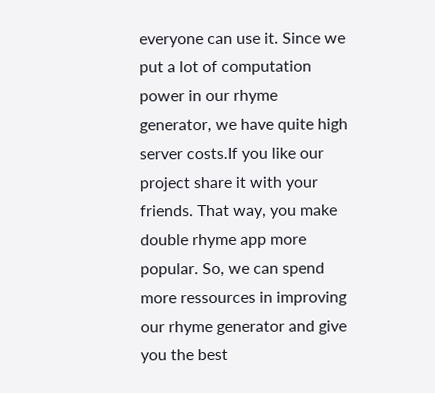everyone can use it. Since we put a lot of computation power in our rhyme generator, we have quite high server costs.If you like our project share it with your friends. That way, you make double rhyme app more popular. So, we can spend more ressources in improving our rhyme generator and give you the best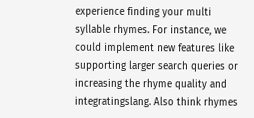experience finding your multi syllable rhymes. For instance, we could implement new features like supporting larger search queries or increasing the rhyme quality and integratingslang. Also think rhymes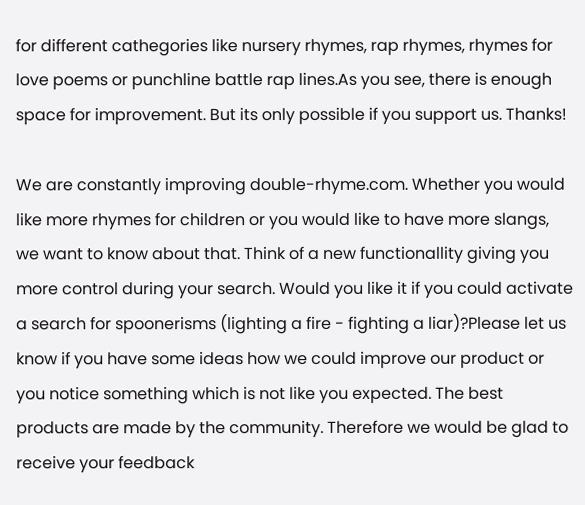for different cathegories like nursery rhymes, rap rhymes, rhymes for love poems or punchline battle rap lines.As you see, there is enough space for improvement. But its only possible if you support us. Thanks!

We are constantly improving double-rhyme.com. Whether you would like more rhymes for children or you would like to have more slangs, we want to know about that. Think of a new functionallity giving you more control during your search. Would you like it if you could activate a search for spoonerisms (lighting a fire - fighting a liar)?Please let us know if you have some ideas how we could improve our product or you notice something which is not like you expected. The best products are made by the community. Therefore we would be glad to receive your feedback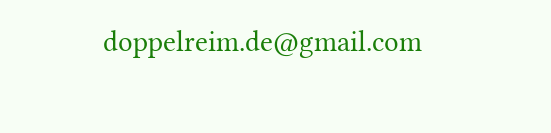doppelreim.de@gmail.com